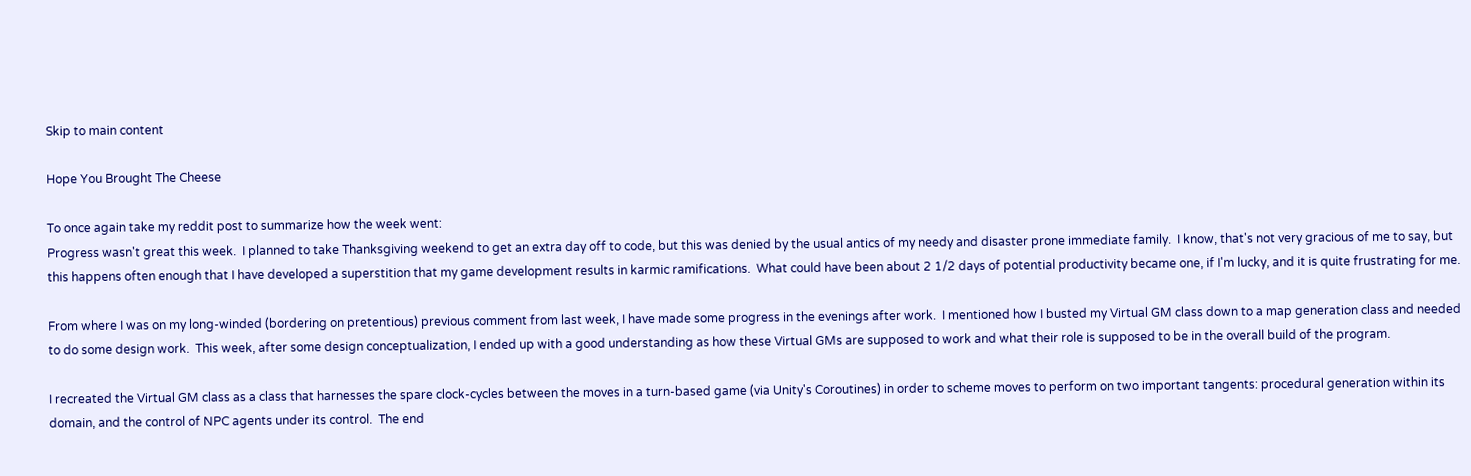Skip to main content

Hope You Brought The Cheese

To once again take my reddit post to summarize how the week went:
Progress wasn't great this week.  I planned to take Thanksgiving weekend to get an extra day off to code, but this was denied by the usual antics of my needy and disaster prone immediate family.  I know, that's not very gracious of me to say, but this happens often enough that I have developed a superstition that my game development results in karmic ramifications.  What could have been about 2 1/2 days of potential productivity became one, if I'm lucky, and it is quite frustrating for me.

From where I was on my long-winded (bordering on pretentious) previous comment from last week, I have made some progress in the evenings after work.  I mentioned how I busted my Virtual GM class down to a map generation class and needed to do some design work.  This week, after some design conceptualization, I ended up with a good understanding as how these Virtual GMs are supposed to work and what their role is supposed to be in the overall build of the program.

I recreated the Virtual GM class as a class that harnesses the spare clock-cycles between the moves in a turn-based game (via Unity's Coroutines) in order to scheme moves to perform on two important tangents: procedural generation within its domain, and the control of NPC agents under its control.  The end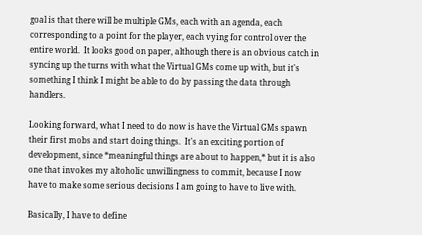goal is that there will be multiple GMs, each with an agenda, each corresponding to a point for the player, each vying for control over the entire world.  It looks good on paper, although there is an obvious catch in syncing up the turns with what the Virtual GMs come up with, but it's something I think I might be able to do by passing the data through handlers.

Looking forward, what I need to do now is have the Virtual GMs spawn their first mobs and start doing things.  It's an exciting portion of development, since *meaningful things are about to happen,* but it is also one that invokes my altoholic unwillingness to commit, because I now have to make some serious decisions I am going to have to live with.

Basically, I have to define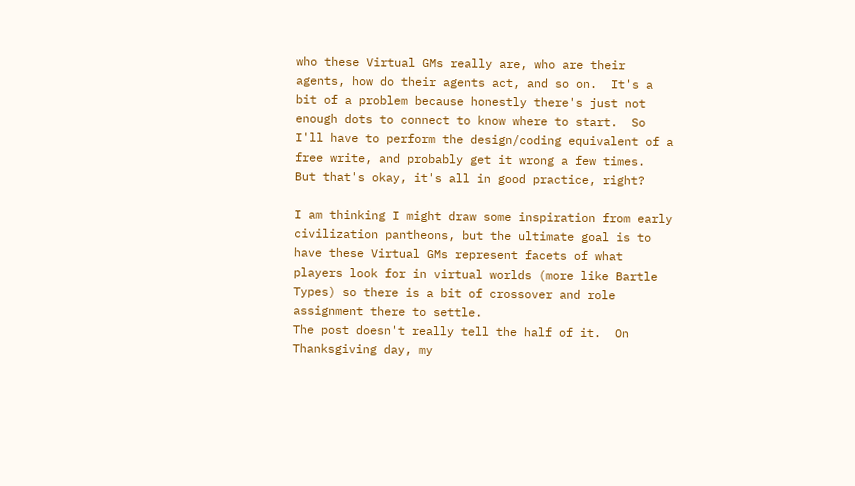who these Virtual GMs really are, who are their agents, how do their agents act, and so on.  It's a bit of a problem because honestly there's just not enough dots to connect to know where to start.  So I'll have to perform the design/coding equivalent of a free write, and probably get it wrong a few times.  But that's okay, it's all in good practice, right?

I am thinking I might draw some inspiration from early civilization pantheons, but the ultimate goal is to have these Virtual GMs represent facets of what players look for in virtual worlds (more like Bartle Types) so there is a bit of crossover and role assignment there to settle.
The post doesn't really tell the half of it.  On Thanksgiving day, my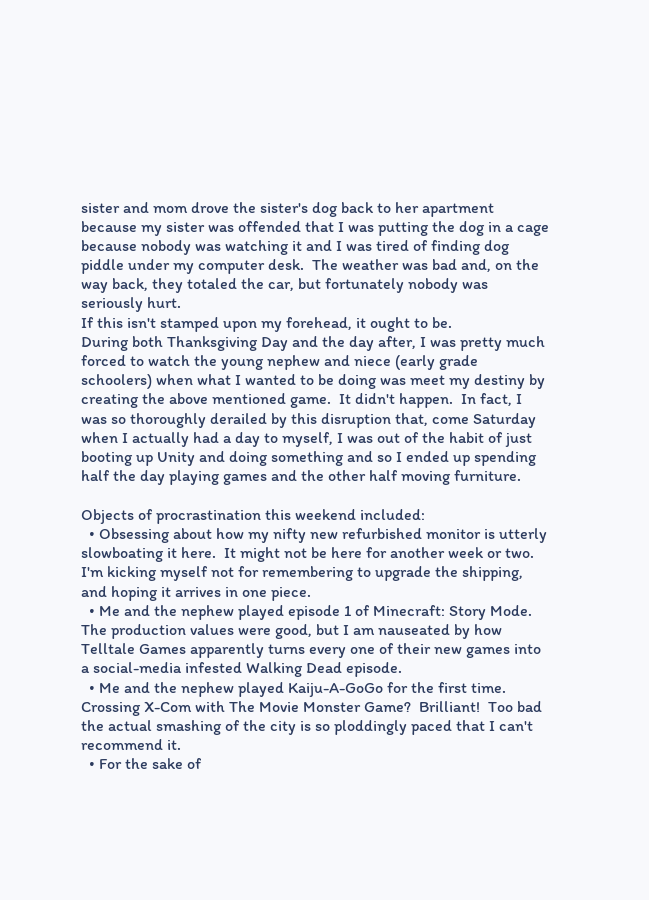sister and mom drove the sister's dog back to her apartment because my sister was offended that I was putting the dog in a cage because nobody was watching it and I was tired of finding dog piddle under my computer desk.  The weather was bad and, on the way back, they totaled the car, but fortunately nobody was seriously hurt.
If this isn't stamped upon my forehead, it ought to be.
During both Thanksgiving Day and the day after, I was pretty much forced to watch the young nephew and niece (early grade schoolers) when what I wanted to be doing was meet my destiny by creating the above mentioned game.  It didn't happen.  In fact, I was so thoroughly derailed by this disruption that, come Saturday when I actually had a day to myself, I was out of the habit of just booting up Unity and doing something and so I ended up spending half the day playing games and the other half moving furniture.

Objects of procrastination this weekend included:
  • Obsessing about how my nifty new refurbished monitor is utterly slowboating it here.  It might not be here for another week or two.  I'm kicking myself not for remembering to upgrade the shipping, and hoping it arrives in one piece.
  • Me and the nephew played episode 1 of Minecraft: Story Mode.  The production values were good, but I am nauseated by how Telltale Games apparently turns every one of their new games into a social-media infested Walking Dead episode.
  • Me and the nephew played Kaiju-A-GoGo for the first time.  Crossing X-Com with The Movie Monster Game?  Brilliant!  Too bad the actual smashing of the city is so ploddingly paced that I can't recommend it.
  • For the sake of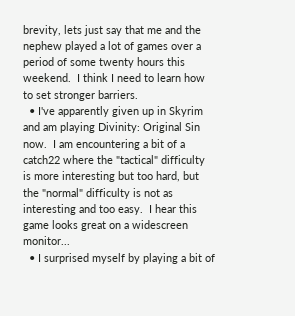brevity, lets just say that me and the nephew played a lot of games over a period of some twenty hours this weekend.  I think I need to learn how to set stronger barriers.
  • I've apparently given up in Skyrim and am playing Divinity: Original Sin now.  I am encountering a bit of a catch22 where the "tactical" difficulty is more interesting but too hard, but the "normal" difficulty is not as interesting and too easy.  I hear this game looks great on a widescreen monitor...
  • I surprised myself by playing a bit of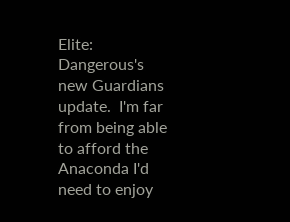Elite: Dangerous's new Guardians update.  I'm far from being able to afford the Anaconda I'd need to enjoy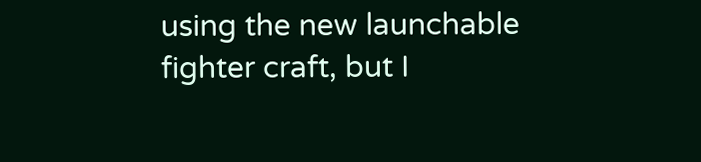using the new launchable fighter craft, but I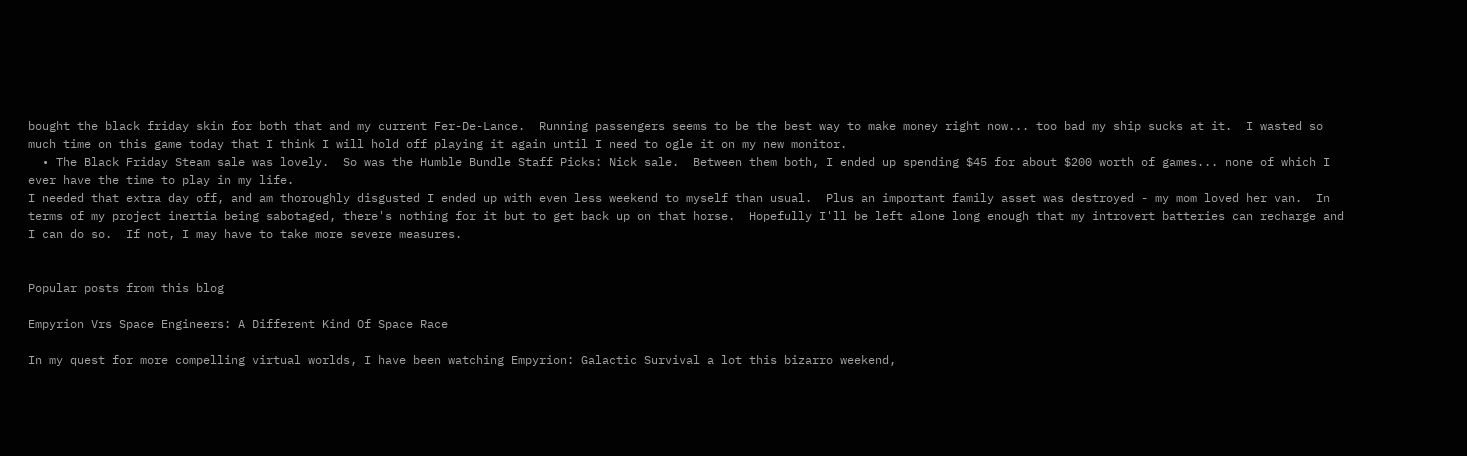bought the black friday skin for both that and my current Fer-De-Lance.  Running passengers seems to be the best way to make money right now... too bad my ship sucks at it.  I wasted so much time on this game today that I think I will hold off playing it again until I need to ogle it on my new monitor.
  • The Black Friday Steam sale was lovely.  So was the Humble Bundle Staff Picks: Nick sale.  Between them both, I ended up spending $45 for about $200 worth of games... none of which I ever have the time to play in my life.
I needed that extra day off, and am thoroughly disgusted I ended up with even less weekend to myself than usual.  Plus an important family asset was destroyed - my mom loved her van.  In terms of my project inertia being sabotaged, there's nothing for it but to get back up on that horse.  Hopefully I'll be left alone long enough that my introvert batteries can recharge and I can do so.  If not, I may have to take more severe measures.


Popular posts from this blog

Empyrion Vrs Space Engineers: A Different Kind Of Space Race

In my quest for more compelling virtual worlds, I have been watching Empyrion: Galactic Survival a lot this bizarro weekend,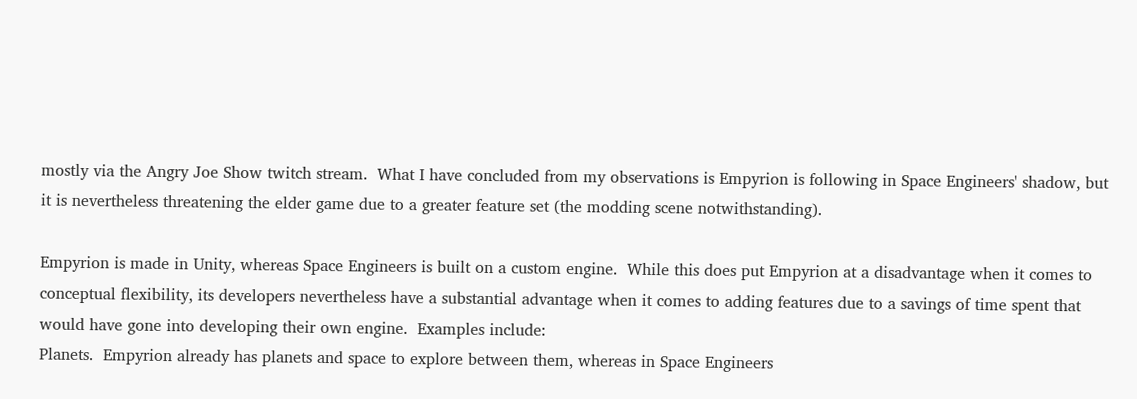mostly via the Angry Joe Show twitch stream.  What I have concluded from my observations is Empyrion is following in Space Engineers' shadow, but it is nevertheless threatening the elder game due to a greater feature set (the modding scene notwithstanding).

Empyrion is made in Unity, whereas Space Engineers is built on a custom engine.  While this does put Empyrion at a disadvantage when it comes to conceptual flexibility, its developers nevertheless have a substantial advantage when it comes to adding features due to a savings of time spent that would have gone into developing their own engine.  Examples include:
Planets.  Empyrion already has planets and space to explore between them, whereas in Space Engineers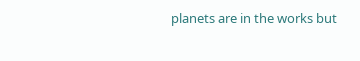planets are in the works but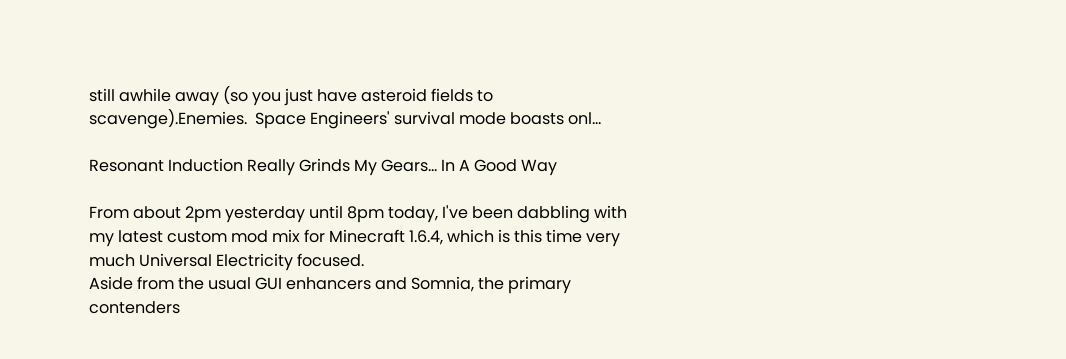still awhile away (so you just have asteroid fields to scavenge).Enemies.  Space Engineers' survival mode boasts onl…

Resonant Induction Really Grinds My Gears... In A Good Way

From about 2pm yesterday until 8pm today, I've been dabbling with my latest custom mod mix for Minecraft 1.6.4, which is this time very much Universal Electricity focused.
Aside from the usual GUI enhancers and Somnia, the primary contenders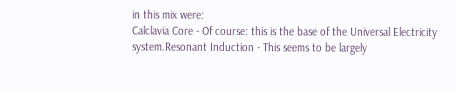in this mix were:
Calclavia Core - Of course: this is the base of the Universal Electricity system.Resonant Induction - This seems to be largely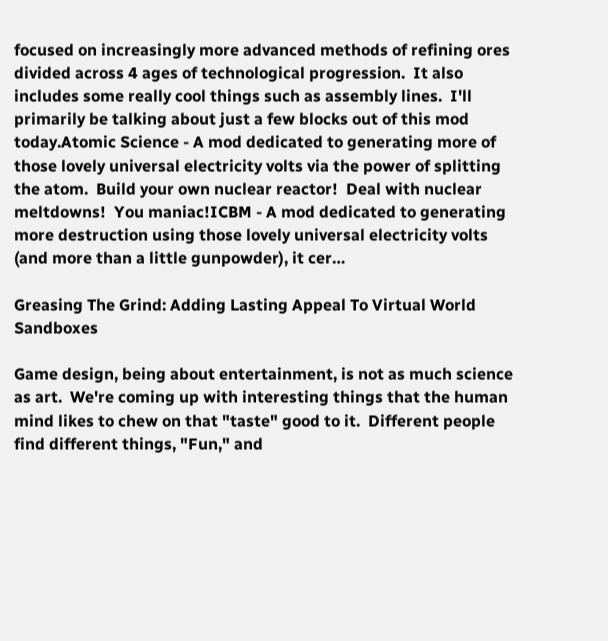focused on increasingly more advanced methods of refining ores divided across 4 ages of technological progression.  It also includes some really cool things such as assembly lines.  I'll primarily be talking about just a few blocks out of this mod today.Atomic Science - A mod dedicated to generating more of those lovely universal electricity volts via the power of splitting the atom.  Build your own nuclear reactor!  Deal with nuclear meltdowns!  You maniac!ICBM - A mod dedicated to generating more destruction using those lovely universal electricity volts (and more than a little gunpowder), it cer…

Greasing The Grind: Adding Lasting Appeal To Virtual World Sandboxes

Game design, being about entertainment, is not as much science as art.  We're coming up with interesting things that the human mind likes to chew on that "taste" good to it.  Different people find different things, "Fun," and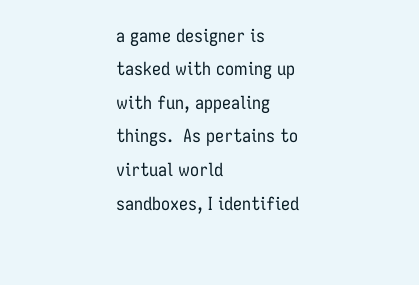a game designer is tasked with coming up with fun, appealing things.  As pertains to virtual world sandboxes, I identified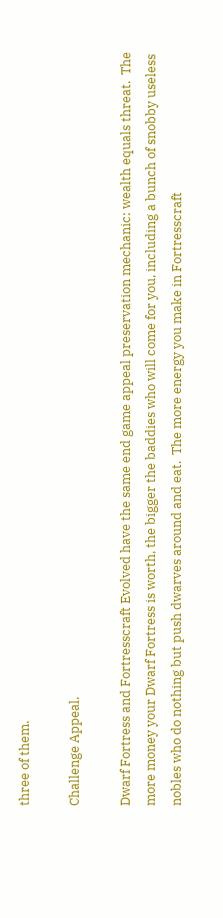three of them.

Challenge Appeal.

Dwarf Fortress and Fortresscraft Evolved have the same end game appeal preservation mechanic: wealth equals threat.  The more money your Dwarf Fortress is worth, the bigger the baddies who will come for you, including a bunch of snobby useless nobles who do nothing but push dwarves around and eat.  The more energy you make in Fortresscraft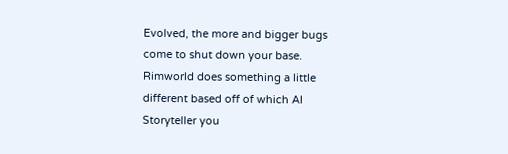Evolved, the more and bigger bugs come to shut down your base.  Rimworld does something a little different based off of which AI Storyteller you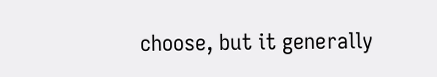choose, but it generally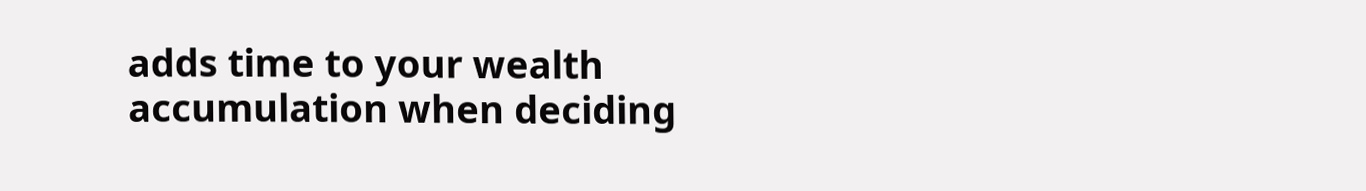adds time to your wealth accumulation when deciding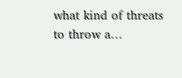what kind of threats to throw a…